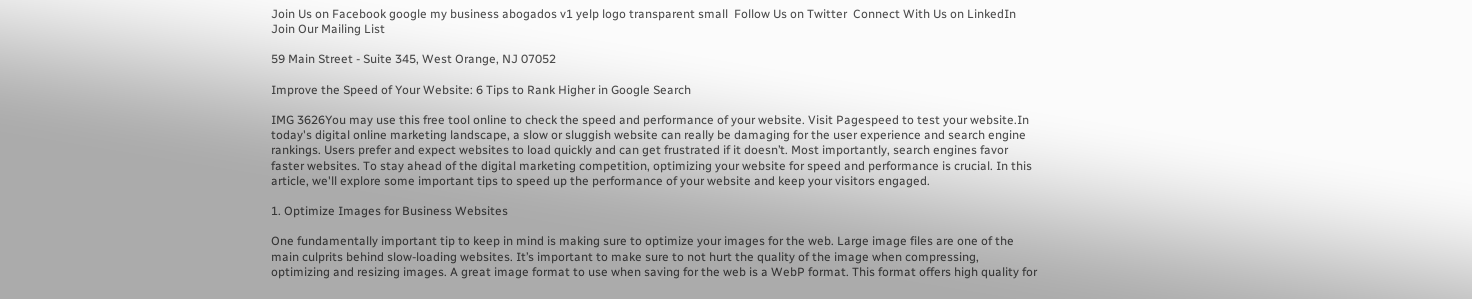Join Us on Facebook google my business abogados v1 yelp logo transparent small  Follow Us on Twitter  Connect With Us on LinkedIn    Join Our Mailing List

59 Main Street - Suite 345, West Orange, NJ 07052

Improve the Speed of Your Website: 6 Tips to Rank Higher in Google Search

IMG 3626You may use this free tool online to check the speed and performance of your website. Visit Pagespeed to test your website.In today's digital online marketing landscape, a slow or sluggish website can really be damaging for the user experience and search engine rankings. Users prefer and expect websites to load quickly and can get frustrated if it doesn’t. Most importantly, search engines favor faster websites. To stay ahead of the digital marketing competition, optimizing your website for speed and performance is crucial. In this article, we'll explore some important tips to speed up the performance of your website and keep your visitors engaged.

1. Optimize Images for Business Websites

One fundamentally important tip to keep in mind is making sure to optimize your images for the web. Large image files are one of the main culprits behind slow-loading websites. It’s important to make sure to not hurt the quality of the image when compressing, optimizing and resizing images. A great image format to use when saving for the web is a WebP format. This format offers high quality for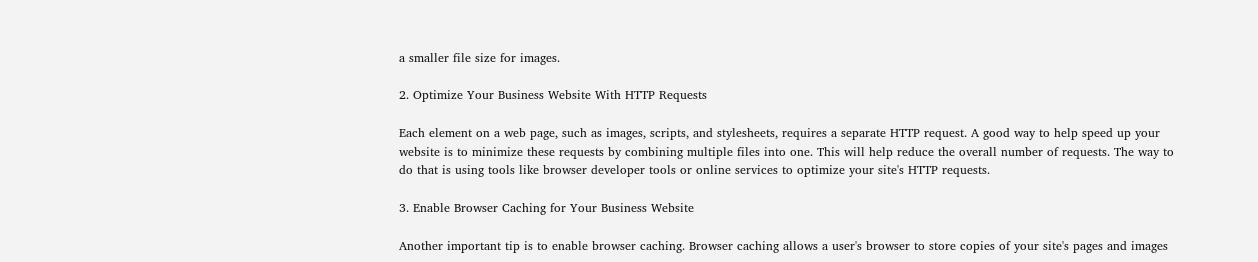a smaller file size for images.

2. Optimize Your Business Website With HTTP Requests

Each element on a web page, such as images, scripts, and stylesheets, requires a separate HTTP request. A good way to help speed up your website is to minimize these requests by combining multiple files into one. This will help reduce the overall number of requests. The way to do that is using tools like browser developer tools or online services to optimize your site's HTTP requests.

3. Enable Browser Caching for Your Business Website

Another important tip is to enable browser caching. Browser caching allows a user's browser to store copies of your site's pages and images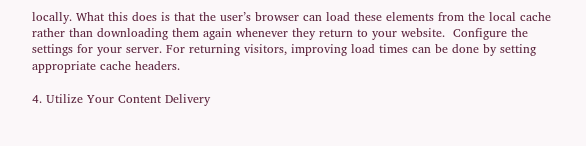locally. What this does is that the user’s browser can load these elements from the local cache rather than downloading them again whenever they return to your website.  Configure the settings for your server. For returning visitors, improving load times can be done by setting appropriate cache headers.

4. Utilize Your Content Delivery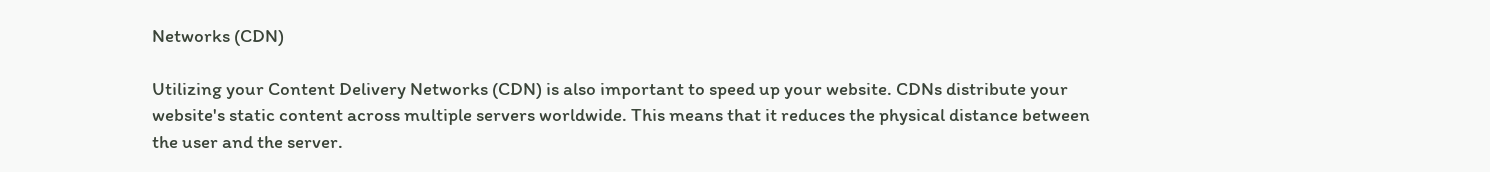Networks (CDN)

Utilizing your Content Delivery Networks (CDN) is also important to speed up your website. CDNs distribute your website's static content across multiple servers worldwide. This means that it reduces the physical distance between the user and the server.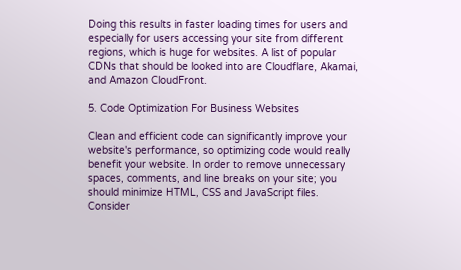Doing this results in faster loading times for users and  especially for users accessing your site from different regions, which is huge for websites. A list of popular CDNs that should be looked into are Cloudflare, Akamai, and Amazon CloudFront.

5. Code Optimization For Business Websites

Clean and efficient code can significantly improve your website's performance, so optimizing code would really benefit your website. In order to remove unnecessary spaces, comments, and line breaks on your site; you should minimize HTML, CSS and JavaScript files. Consider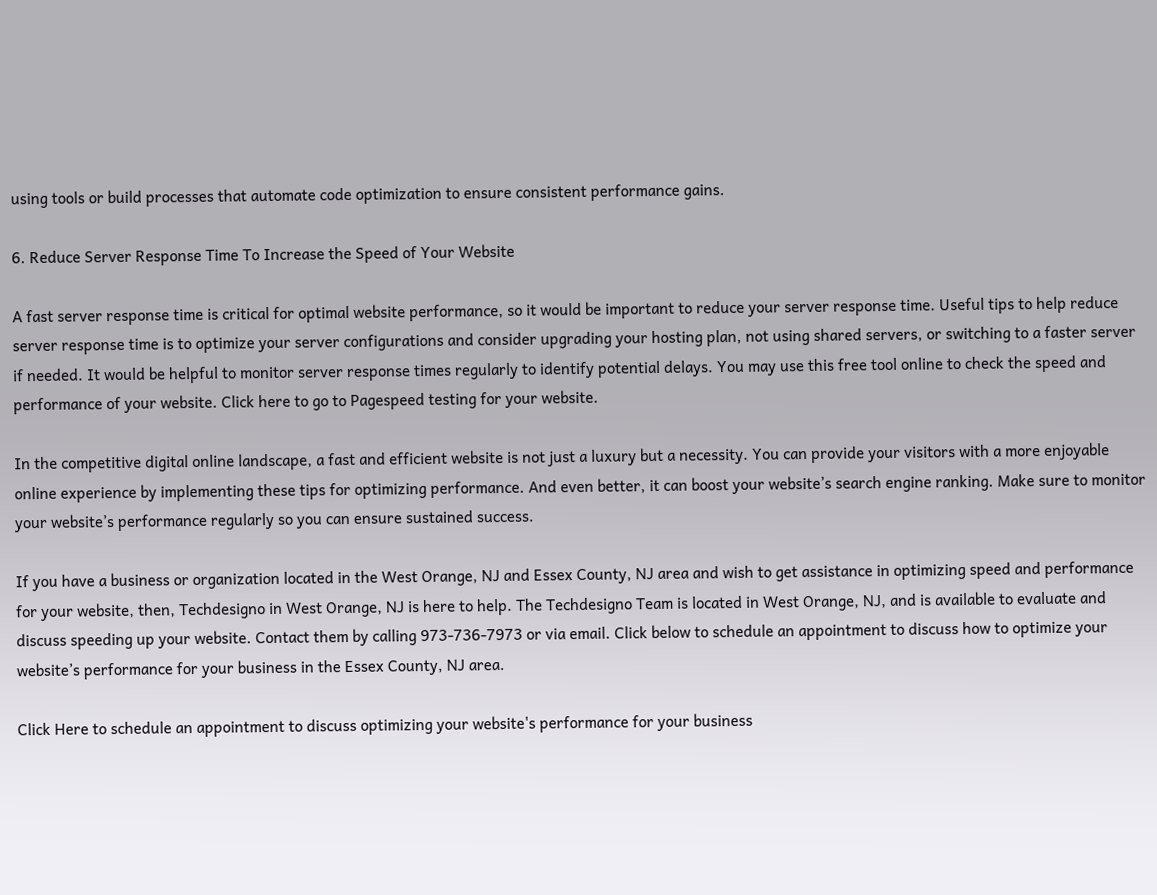using tools or build processes that automate code optimization to ensure consistent performance gains.

6. Reduce Server Response Time To Increase the Speed of Your Website

A fast server response time is critical for optimal website performance, so it would be important to reduce your server response time. Useful tips to help reduce server response time is to optimize your server configurations and consider upgrading your hosting plan, not using shared servers, or switching to a faster server if needed. It would be helpful to monitor server response times regularly to identify potential delays. You may use this free tool online to check the speed and performance of your website. Click here to go to Pagespeed testing for your website.

In the competitive digital online landscape, a fast and efficient website is not just a luxury but a necessity. You can provide your visitors with a more enjoyable online experience by implementing these tips for optimizing performance. And even better, it can boost your website’s search engine ranking. Make sure to monitor your website’s performance regularly so you can ensure sustained success.

If you have a business or organization located in the West Orange, NJ and Essex County, NJ area and wish to get assistance in optimizing speed and performance for your website, then, Techdesigno in West Orange, NJ is here to help. The Techdesigno Team is located in West Orange, NJ, and is available to evaluate and discuss speeding up your website. Contact them by calling 973-736-7973 or via email. Click below to schedule an appointment to discuss how to optimize your website’s performance for your business in the Essex County, NJ area.

Click Here to schedule an appointment to discuss optimizing your website's performance for your business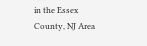in the Essex County, NJ Area